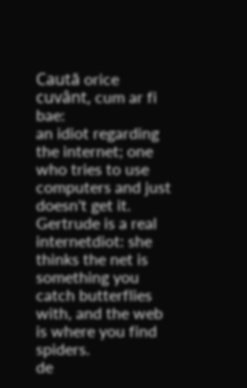Caută orice cuvânt, cum ar fi bae:
an idiot regarding the internet; one who tries to use computers and just doesn't get it.
Gertrude is a real internetdiot: she thinks the net is something you catch butterflies with, and the web is where you find spiders.
de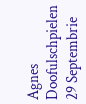Agnes Doofulschpielen 29 Septembrie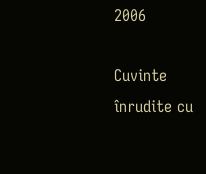2006

Cuvinte înrudite cu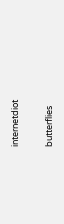internetdiot

butterflies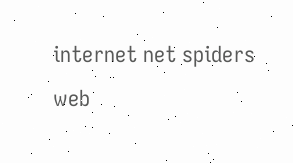internet net spiders web